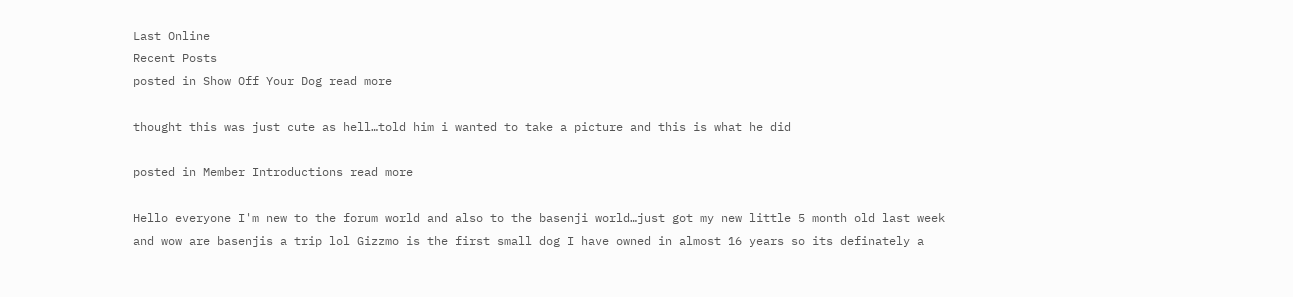Last Online
Recent Posts
posted in Show Off Your Dog read more

thought this was just cute as hell…told him i wanted to take a picture and this is what he did

posted in Member Introductions read more

Hello everyone I'm new to the forum world and also to the basenji world…just got my new little 5 month old last week and wow are basenjis a trip lol Gizzmo is the first small dog I have owned in almost 16 years so its definately a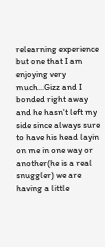relearning experience but one that I am enjoying very much...Gizz and I bonded right away and he hasn't left my side since always sure to have his head layin on me in one way or another(he is a real snuggler) we are having a little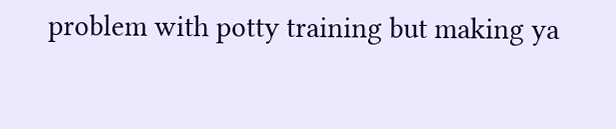problem with potty training but making ya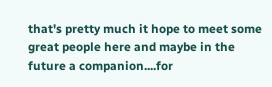that's pretty much it hope to meet some great people here and maybe in the future a companion....for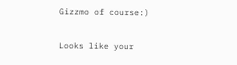Gizzmo of course:)

Looks like your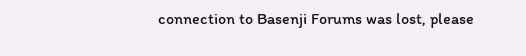connection to Basenji Forums was lost, please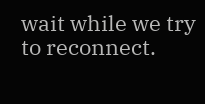wait while we try to reconnect.